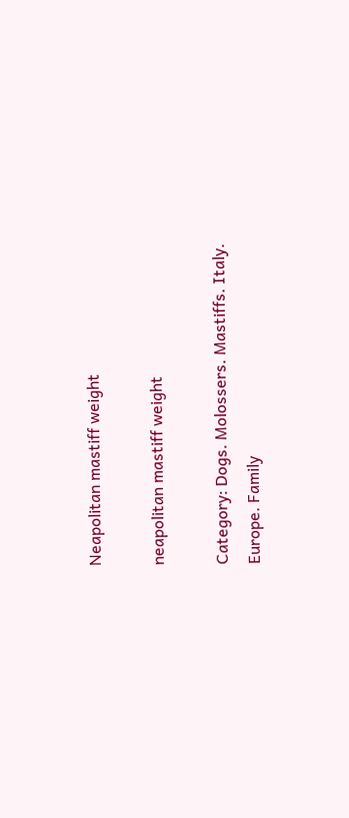Neapolitan mastiff weight

neapolitan mastiff weight

Category: Dogs. Molossers. Mastiffs. Italy. Europe. Family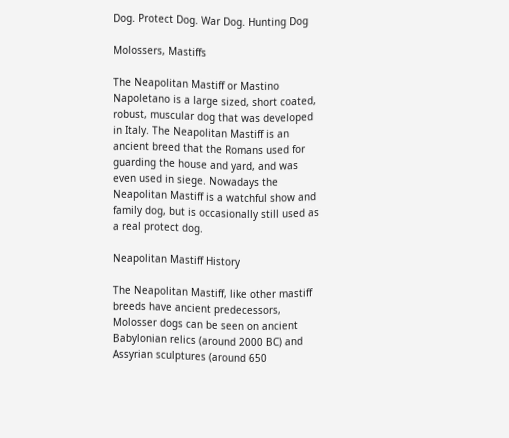Dog. Protect Dog. War Dog. Hunting Dog

Molossers, Mastiffs

The Neapolitan Mastiff or Mastino Napoletano is a large sized, short coated, robust, muscular dog that was developed in Italy. The Neapolitan Mastiff is an ancient breed that the Romans used for guarding the house and yard, and was even used in siege. Nowadays the Neapolitan Mastiff is a watchful show and family dog, but is occasionally still used as a real protect dog.

Neapolitan Mastiff History

The Neapolitan Mastiff, like other mastiff breeds have ancient predecessors, Molosser dogs can be seen on ancient Babylonian relics (around 2000 BC) and Assyrian sculptures (around 650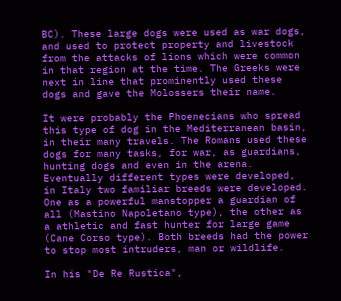BC). These large dogs were used as war dogs, and used to protect property and livestock from the attacks of lions which were common in that region at the time. The Greeks were next in line that prominently used these dogs and gave the Molossers their name.

It were probably the Phoenecians who spread this type of dog in the Mediterranean basin, in their many travels. The Romans used these dogs for many tasks, for war, as guardians, hunting dogs and even in the arena. Eventually different types were developed, in Italy two familiar breeds were developed. One as a powerful manstopper a guardian of all (Mastino Napoletano type), the other as a athletic and fast hunter for large game (Cane Corso type). Both breeds had the power to stop most intruders, man or wildlife.

In his "De Re Rustica",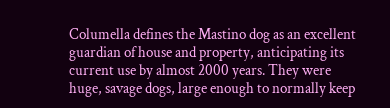Columella defines the Mastino dog as an excellent guardian of house and property, anticipating its current use by almost 2000 years. They were huge, savage dogs, large enough to normally keep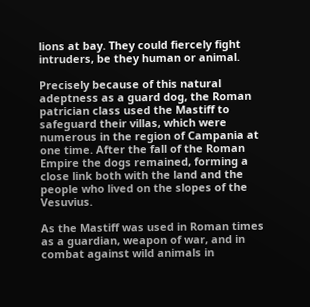lions at bay. They could fiercely fight intruders, be they human or animal.

Precisely because of this natural adeptness as a guard dog, the Roman patrician class used the Mastiff to safeguard their villas, which were numerous in the region of Campania at one time. After the fall of the Roman Empire the dogs remained, forming a close link both with the land and the people who lived on the slopes of the Vesuvius.

As the Mastiff was used in Roman times as a guardian, weapon of war, and in combat against wild animals in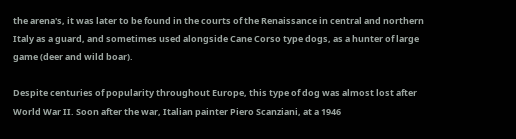the arena's, it was later to be found in the courts of the Renaissance in central and northern Italy as a guard, and sometimes used alongside Cane Corso type dogs, as a hunter of large game (deer and wild boar).

Despite centuries of popularity throughout Europe, this type of dog was almost lost after World War II. Soon after the war, Italian painter Piero Scanziani, at a 1946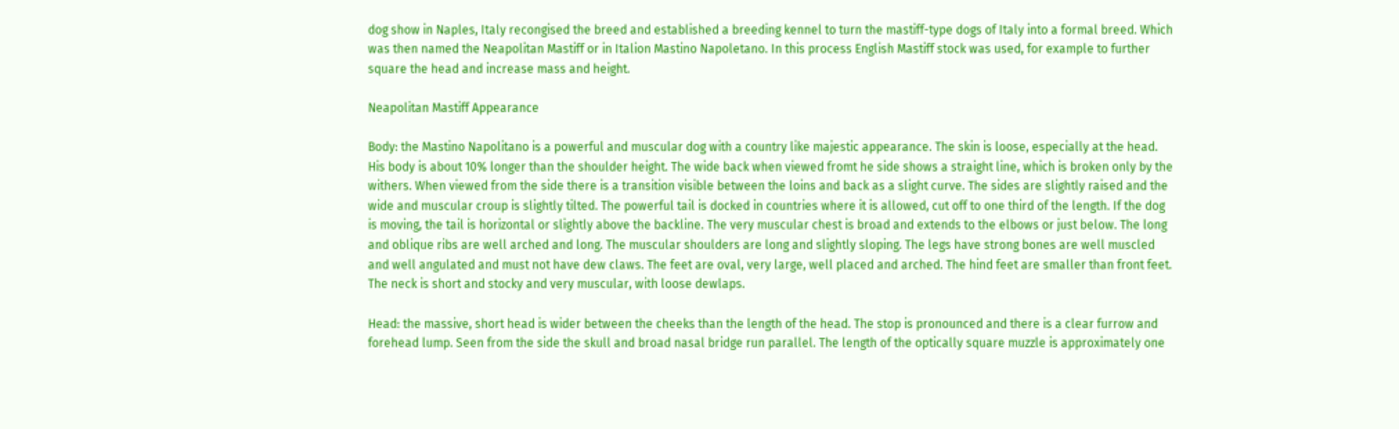dog show in Naples, Italy recongised the breed and established a breeding kennel to turn the mastiff-type dogs of Italy into a formal breed. Which was then named the Neapolitan Mastiff or in Italion Mastino Napoletano. In this process English Mastiff stock was used, for example to further square the head and increase mass and height.

Neapolitan Mastiff Appearance

Body: the Mastino Napolitano is a powerful and muscular dog with a country like majestic appearance. The skin is loose, especially at the head. His body is about 10% longer than the shoulder height. The wide back when viewed fromt he side shows a straight line, which is broken only by the withers. When viewed from the side there is a transition visible between the loins and back as a slight curve. The sides are slightly raised and the wide and muscular croup is slightly tilted. The powerful tail is docked in countries where it is allowed, cut off to one third of the length. If the dog is moving, the tail is horizontal or slightly above the backline. The very muscular chest is broad and extends to the elbows or just below. The long and oblique ribs are well arched and long. The muscular shoulders are long and slightly sloping. The legs have strong bones are well muscled and well angulated and must not have dew claws. The feet are oval, very large, well placed and arched. The hind feet are smaller than front feet. The neck is short and stocky and very muscular, with loose dewlaps.

Head: the massive, short head is wider between the cheeks than the length of the head. The stop is pronounced and there is a clear furrow and forehead lump. Seen from the side the skull and broad nasal bridge run parallel. The length of the optically square muzzle is approximately one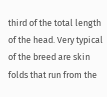third of the total length of the head. Very typical of the breed are skin folds that run from the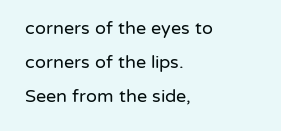corners of the eyes to corners of the lips. Seen from the side,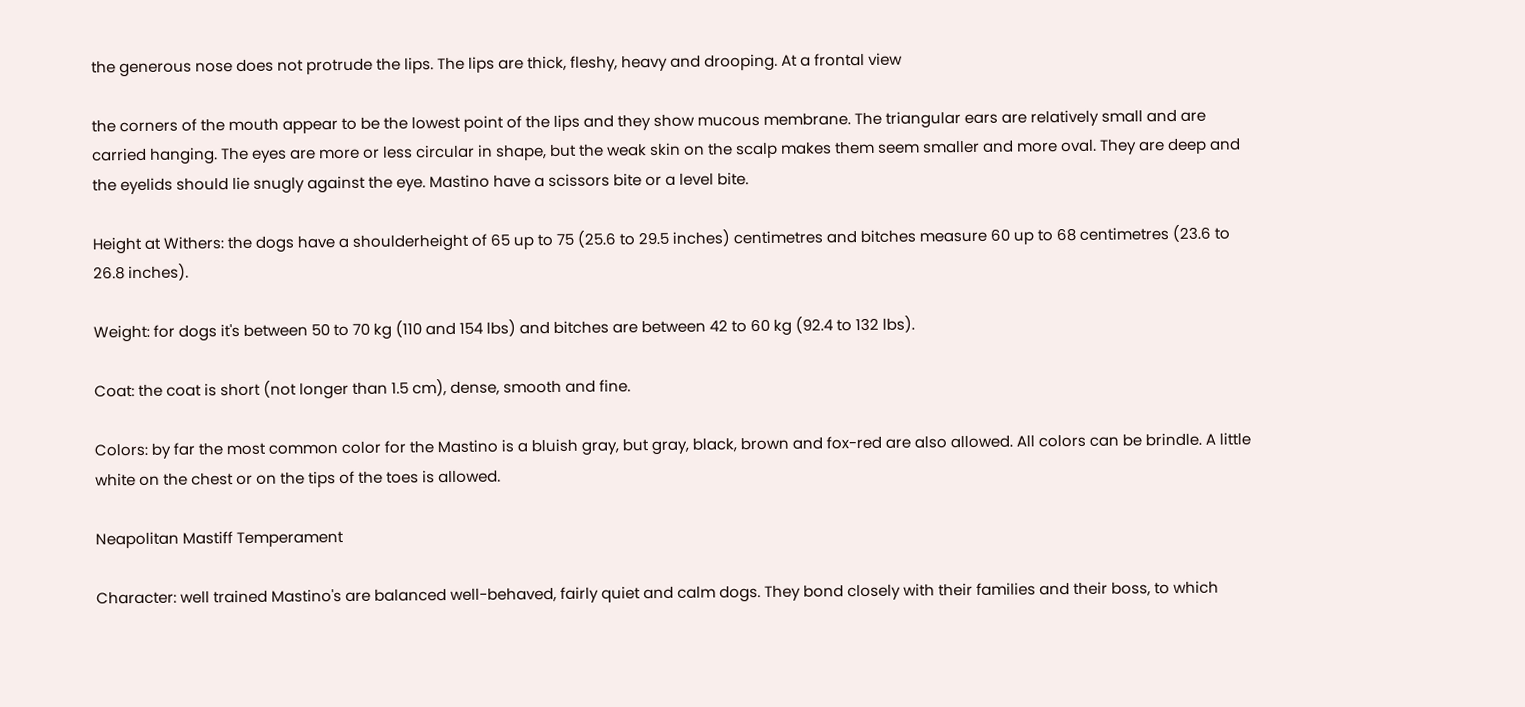the generous nose does not protrude the lips. The lips are thick, fleshy, heavy and drooping. At a frontal view

the corners of the mouth appear to be the lowest point of the lips and they show mucous membrane. The triangular ears are relatively small and are carried hanging. The eyes are more or less circular in shape, but the weak skin on the scalp makes them seem smaller and more oval. They are deep and the eyelids should lie snugly against the eye. Mastino have a scissors bite or a level bite.

Height at Withers: the dogs have a shoulderheight of 65 up to 75 (25.6 to 29.5 inches) centimetres and bitches measure 60 up to 68 centimetres (23.6 to 26.8 inches).

Weight: for dogs it's between 50 to 70 kg (110 and 154 lbs) and bitches are between 42 to 60 kg (92.4 to 132 lbs).

Coat: the coat is short (not longer than 1.5 cm), dense, smooth and fine.

Colors: by far the most common color for the Mastino is a bluish gray, but gray, black, brown and fox-red are also allowed. All colors can be brindle. A little white on the chest or on the tips of the toes is allowed.

Neapolitan Mastiff Temperament

Character: well trained Mastino's are balanced well-behaved, fairly quiet and calm dogs. They bond closely with their families and their boss, to which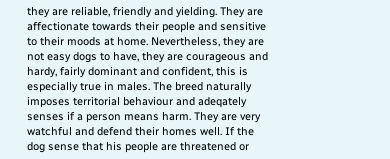they are reliable, friendly and yielding. They are affectionate towards their people and sensitive to their moods at home. Nevertheless, they are not easy dogs to have, they are courageous and hardy, fairly dominant and confident, this is especially true in males. The breed naturally imposes territorial behaviour and adeqately senses if a person means harm. They are very watchful and defend their homes well. If the dog sense that his people are threatened or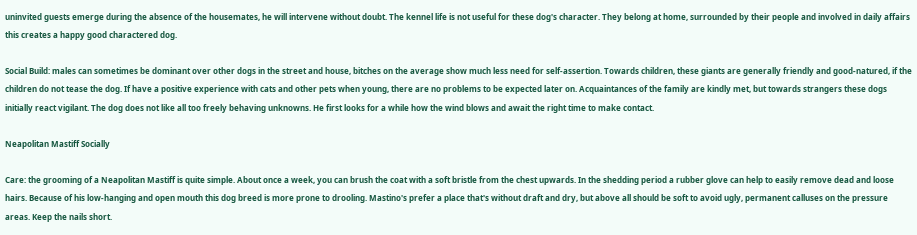uninvited guests emerge during the absence of the housemates, he will intervene without doubt. The kennel life is not useful for these dog's character. They belong at home, surrounded by their people and involved in daily affairs this creates a happy good charactered dog.

Social Build: males can sometimes be dominant over other dogs in the street and house, bitches on the average show much less need for self-assertion. Towards children, these giants are generally friendly and good-natured, if the children do not tease the dog. If have a positive experience with cats and other pets when young, there are no problems to be expected later on. Acquaintances of the family are kindly met, but towards strangers these dogs initially react vigilant. The dog does not like all too freely behaving unknowns. He first looks for a while how the wind blows and await the right time to make contact.

Neapolitan Mastiff Socially

Care: the grooming of a Neapolitan Mastiff is quite simple. About once a week, you can brush the coat with a soft bristle from the chest upwards. In the shedding period a rubber glove can help to easily remove dead and loose hairs. Because of his low-hanging and open mouth this dog breed is more prone to drooling. Mastino's prefer a place that's without draft and dry, but above all should be soft to avoid ugly, permanent calluses on the pressure areas. Keep the nails short.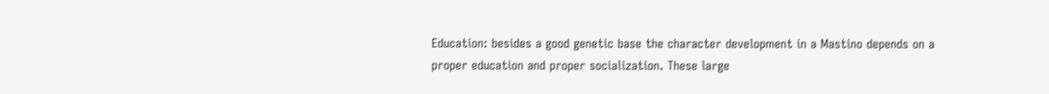Education: besides a good genetic base the character development in a Mastino depends on a proper education and proper socialization. These large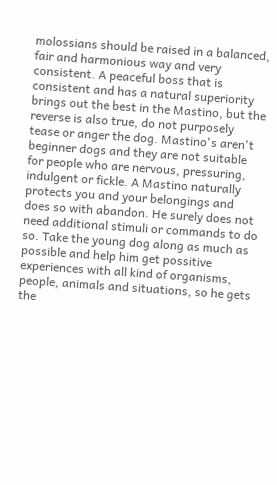molossians should be raised in a balanced, fair and harmonious way and very consistent. A peaceful boss that is consistent and has a natural superiority brings out the best in the Mastino, but the reverse is also true, do not purposely tease or anger the dog. Mastino's aren't beginner dogs and they are not suitable for people who are nervous, pressuring, indulgent or fickle. A Mastino naturally protects you and your belongings and does so with abandon. He surely does not need additional stimuli or commands to do so. Take the young dog along as much as possible and help him get possitive experiences with all kind of organisms, people, animals and situations, so he gets the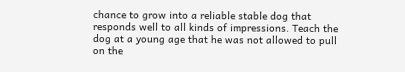chance to grow into a reliable stable dog that responds well to all kinds of impressions. Teach the dog at a young age that he was not allowed to pull on the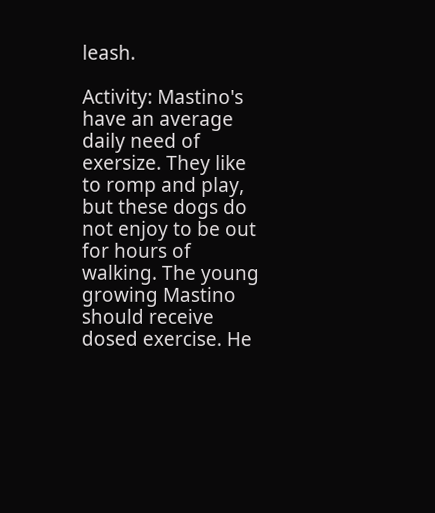leash.

Activity: Mastino's have an average daily need of exersize. They like to romp and play, but these dogs do not enjoy to be out for hours of walking. The young growing Mastino should receive dosed exercise. He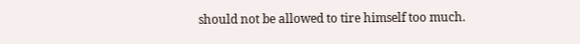should not be allowed to tire himself too much.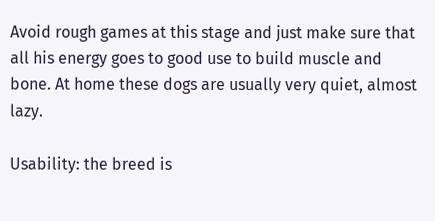Avoid rough games at this stage and just make sure that all his energy goes to good use to build muscle and bone. At home these dogs are usually very quiet, almost lazy.

Usability: the breed is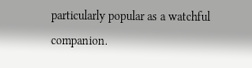particularly popular as a watchful companion.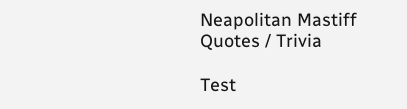Neapolitan Mastiff Quotes / Trivia

Test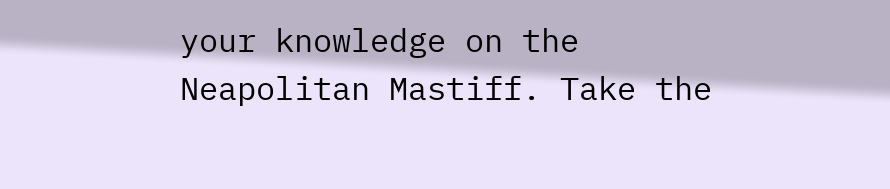your knowledge on the Neapolitan Mastiff. Take the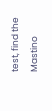test, find the Mastino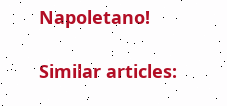Napoletano!

Similar articles: